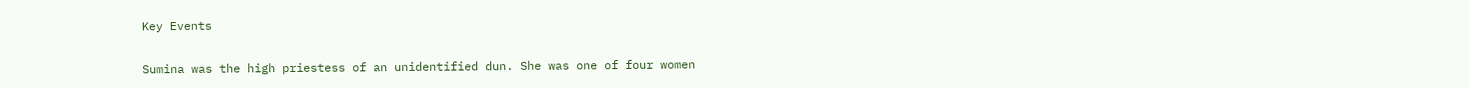Key Events

Sumina was the high priestess of an unidentified dun. She was one of four women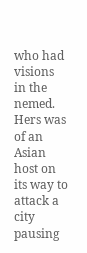who had visions in the nemed. Hers was of an Asian host on its way to attack a city pausing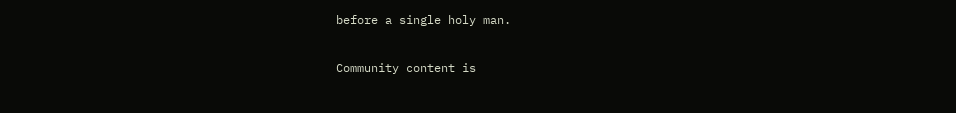before a single holy man.

Community content is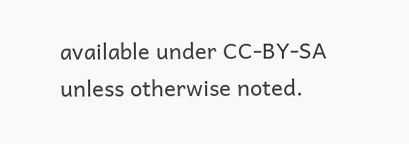available under CC-BY-SA unless otherwise noted.